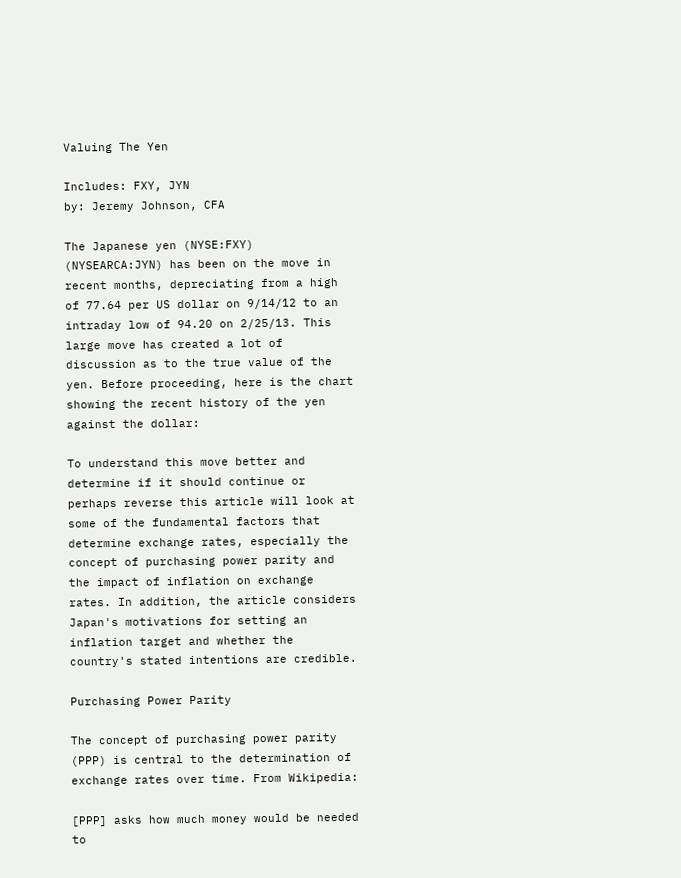Valuing The Yen

Includes: FXY, JYN
by: Jeremy Johnson, CFA

The Japanese yen (NYSE:FXY) (NYSEARCA:JYN) has been on the move in recent months, depreciating from a high of 77.64 per US dollar on 9/14/12 to an intraday low of 94.20 on 2/25/13. This large move has created a lot of discussion as to the true value of the yen. Before proceeding, here is the chart showing the recent history of the yen against the dollar:

To understand this move better and determine if it should continue or perhaps reverse this article will look at some of the fundamental factors that determine exchange rates, especially the concept of purchasing power parity and the impact of inflation on exchange rates. In addition, the article considers Japan's motivations for setting an inflation target and whether the country's stated intentions are credible.

Purchasing Power Parity

The concept of purchasing power parity (PPP) is central to the determination of exchange rates over time. From Wikipedia:

[PPP] asks how much money would be needed to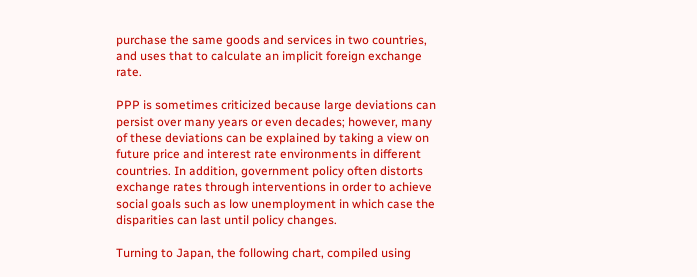purchase the same goods and services in two countries, and uses that to calculate an implicit foreign exchange rate.

PPP is sometimes criticized because large deviations can persist over many years or even decades; however, many of these deviations can be explained by taking a view on future price and interest rate environments in different countries. In addition, government policy often distorts exchange rates through interventions in order to achieve social goals such as low unemployment in which case the disparities can last until policy changes.

Turning to Japan, the following chart, compiled using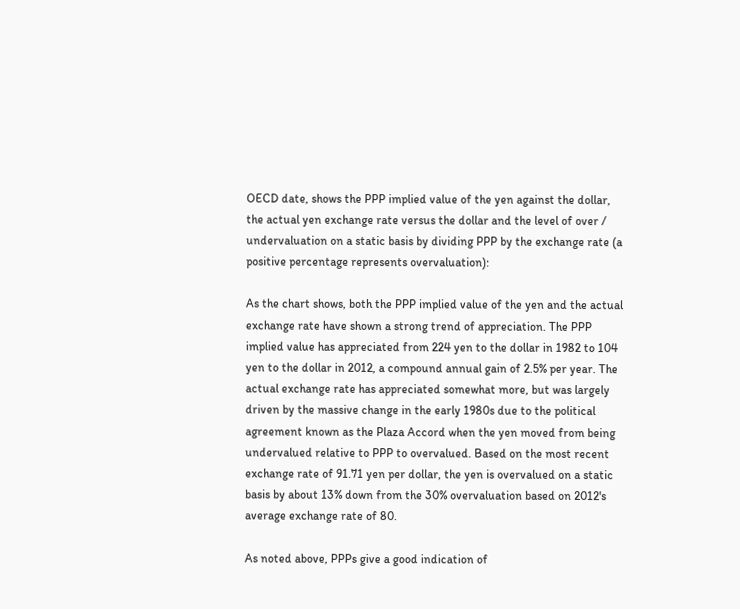OECD date, shows the PPP implied value of the yen against the dollar, the actual yen exchange rate versus the dollar and the level of over / undervaluation on a static basis by dividing PPP by the exchange rate (a positive percentage represents overvaluation):

As the chart shows, both the PPP implied value of the yen and the actual exchange rate have shown a strong trend of appreciation. The PPP implied value has appreciated from 224 yen to the dollar in 1982 to 104 yen to the dollar in 2012, a compound annual gain of 2.5% per year. The actual exchange rate has appreciated somewhat more, but was largely driven by the massive change in the early 1980s due to the political agreement known as the Plaza Accord when the yen moved from being undervalued relative to PPP to overvalued. Based on the most recent exchange rate of 91.71 yen per dollar, the yen is overvalued on a static basis by about 13% down from the 30% overvaluation based on 2012's average exchange rate of 80.

As noted above, PPPs give a good indication of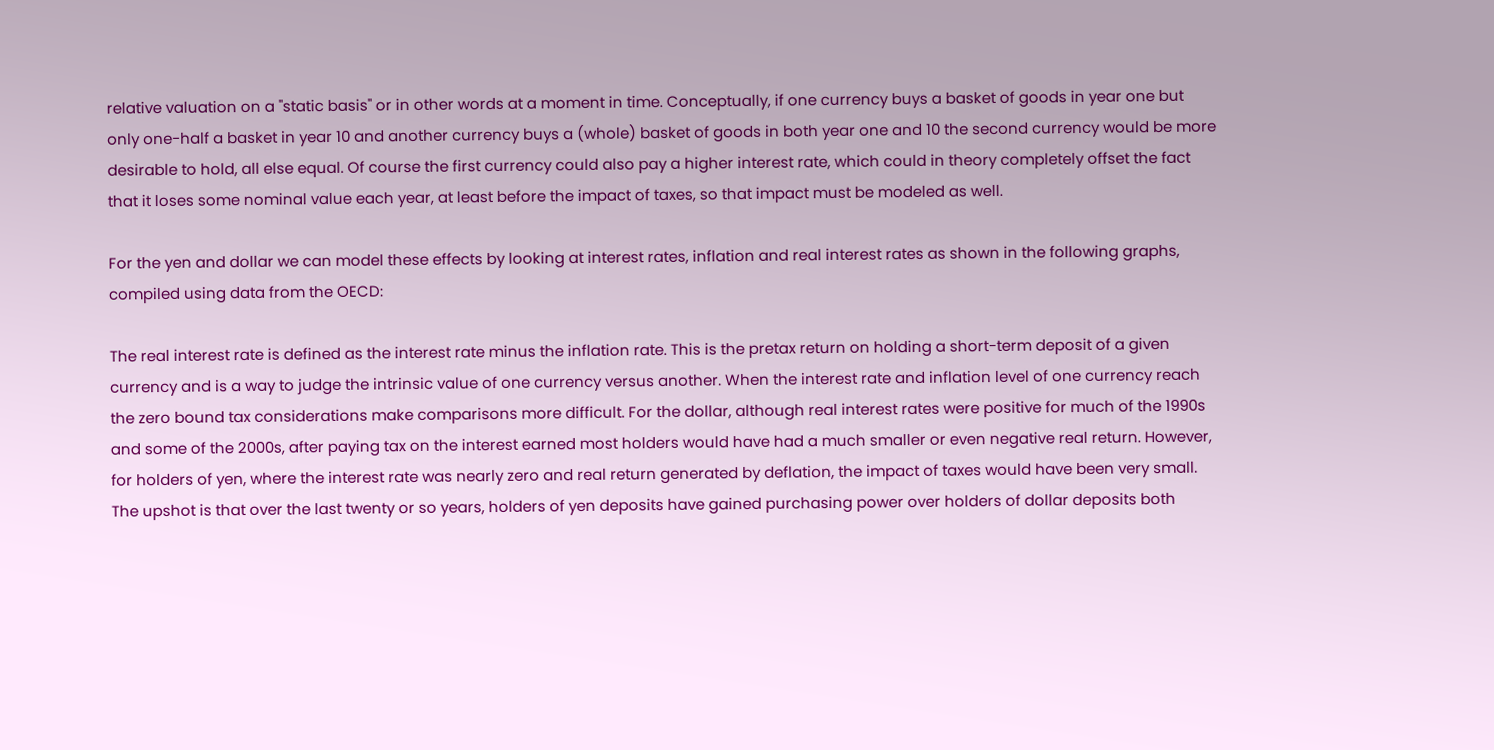relative valuation on a "static basis" or in other words at a moment in time. Conceptually, if one currency buys a basket of goods in year one but only one-half a basket in year 10 and another currency buys a (whole) basket of goods in both year one and 10 the second currency would be more desirable to hold, all else equal. Of course the first currency could also pay a higher interest rate, which could in theory completely offset the fact that it loses some nominal value each year, at least before the impact of taxes, so that impact must be modeled as well.

For the yen and dollar we can model these effects by looking at interest rates, inflation and real interest rates as shown in the following graphs, compiled using data from the OECD:

The real interest rate is defined as the interest rate minus the inflation rate. This is the pretax return on holding a short-term deposit of a given currency and is a way to judge the intrinsic value of one currency versus another. When the interest rate and inflation level of one currency reach the zero bound tax considerations make comparisons more difficult. For the dollar, although real interest rates were positive for much of the 1990s and some of the 2000s, after paying tax on the interest earned most holders would have had a much smaller or even negative real return. However, for holders of yen, where the interest rate was nearly zero and real return generated by deflation, the impact of taxes would have been very small. The upshot is that over the last twenty or so years, holders of yen deposits have gained purchasing power over holders of dollar deposits both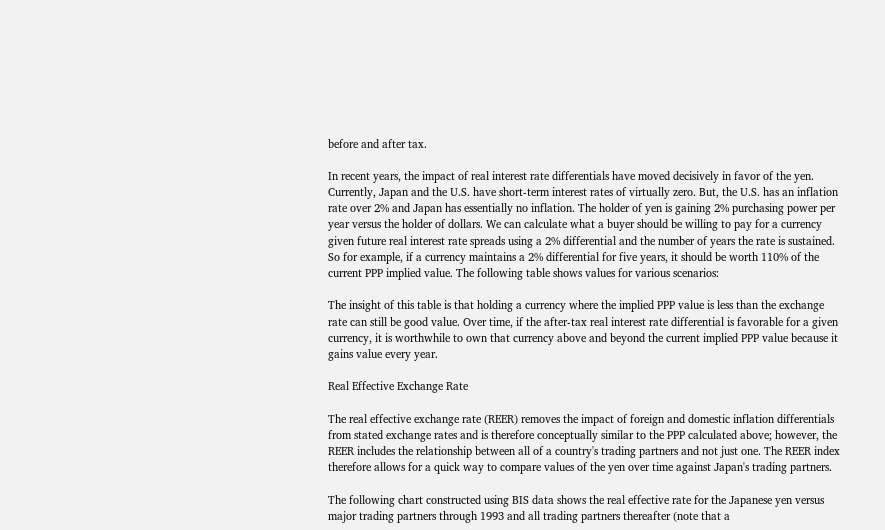before and after tax.

In recent years, the impact of real interest rate differentials have moved decisively in favor of the yen. Currently, Japan and the U.S. have short-term interest rates of virtually zero. But, the U.S. has an inflation rate over 2% and Japan has essentially no inflation. The holder of yen is gaining 2% purchasing power per year versus the holder of dollars. We can calculate what a buyer should be willing to pay for a currency given future real interest rate spreads using a 2% differential and the number of years the rate is sustained. So for example, if a currency maintains a 2% differential for five years, it should be worth 110% of the current PPP implied value. The following table shows values for various scenarios:

The insight of this table is that holding a currency where the implied PPP value is less than the exchange rate can still be good value. Over time, if the after-tax real interest rate differential is favorable for a given currency, it is worthwhile to own that currency above and beyond the current implied PPP value because it gains value every year.

Real Effective Exchange Rate

The real effective exchange rate (REER) removes the impact of foreign and domestic inflation differentials from stated exchange rates and is therefore conceptually similar to the PPP calculated above; however, the REER includes the relationship between all of a country's trading partners and not just one. The REER index therefore allows for a quick way to compare values of the yen over time against Japan's trading partners.

The following chart constructed using BIS data shows the real effective rate for the Japanese yen versus major trading partners through 1993 and all trading partners thereafter (note that a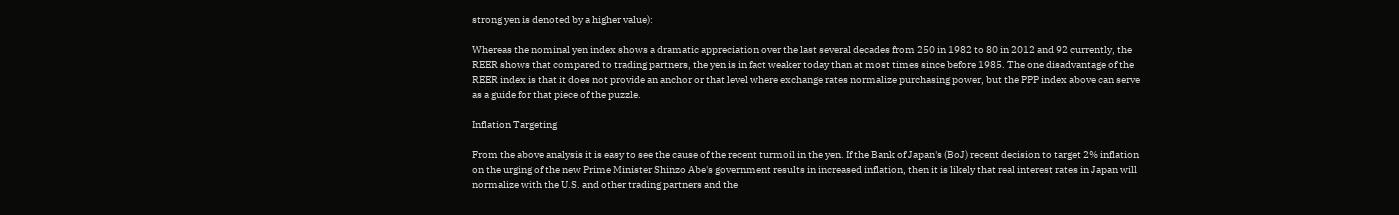strong yen is denoted by a higher value):

Whereas the nominal yen index shows a dramatic appreciation over the last several decades from 250 in 1982 to 80 in 2012 and 92 currently, the REER shows that compared to trading partners, the yen is in fact weaker today than at most times since before 1985. The one disadvantage of the REER index is that it does not provide an anchor or that level where exchange rates normalize purchasing power, but the PPP index above can serve as a guide for that piece of the puzzle.

Inflation Targeting

From the above analysis it is easy to see the cause of the recent turmoil in the yen. If the Bank of Japan's (BoJ) recent decision to target 2% inflation on the urging of the new Prime Minister Shinzo Abe's government results in increased inflation, then it is likely that real interest rates in Japan will normalize with the U.S. and other trading partners and the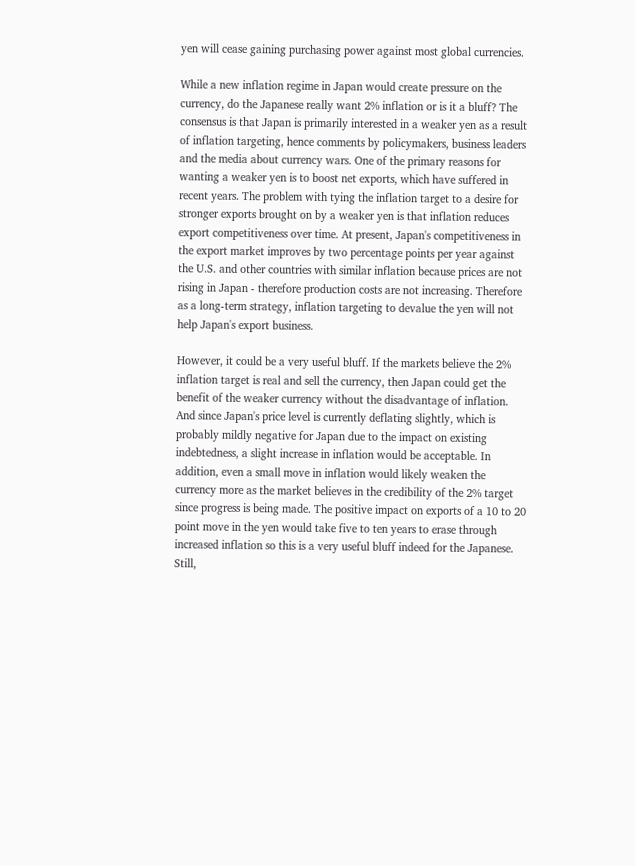yen will cease gaining purchasing power against most global currencies.

While a new inflation regime in Japan would create pressure on the currency, do the Japanese really want 2% inflation or is it a bluff? The consensus is that Japan is primarily interested in a weaker yen as a result of inflation targeting, hence comments by policymakers, business leaders and the media about currency wars. One of the primary reasons for wanting a weaker yen is to boost net exports, which have suffered in recent years. The problem with tying the inflation target to a desire for stronger exports brought on by a weaker yen is that inflation reduces export competitiveness over time. At present, Japan's competitiveness in the export market improves by two percentage points per year against the U.S. and other countries with similar inflation because prices are not rising in Japan - therefore production costs are not increasing. Therefore as a long-term strategy, inflation targeting to devalue the yen will not help Japan's export business.

However, it could be a very useful bluff. If the markets believe the 2% inflation target is real and sell the currency, then Japan could get the benefit of the weaker currency without the disadvantage of inflation. And since Japan's price level is currently deflating slightly, which is probably mildly negative for Japan due to the impact on existing indebtedness, a slight increase in inflation would be acceptable. In addition, even a small move in inflation would likely weaken the currency more as the market believes in the credibility of the 2% target since progress is being made. The positive impact on exports of a 10 to 20 point move in the yen would take five to ten years to erase through increased inflation so this is a very useful bluff indeed for the Japanese. Still,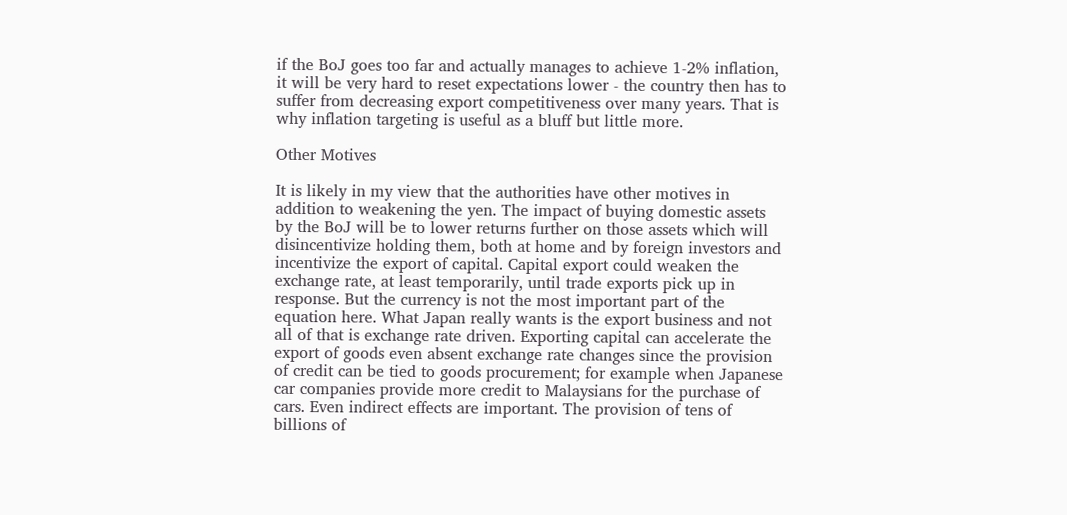if the BoJ goes too far and actually manages to achieve 1-2% inflation, it will be very hard to reset expectations lower - the country then has to suffer from decreasing export competitiveness over many years. That is why inflation targeting is useful as a bluff but little more.

Other Motives

It is likely in my view that the authorities have other motives in addition to weakening the yen. The impact of buying domestic assets by the BoJ will be to lower returns further on those assets which will disincentivize holding them, both at home and by foreign investors and incentivize the export of capital. Capital export could weaken the exchange rate, at least temporarily, until trade exports pick up in response. But the currency is not the most important part of the equation here. What Japan really wants is the export business and not all of that is exchange rate driven. Exporting capital can accelerate the export of goods even absent exchange rate changes since the provision of credit can be tied to goods procurement; for example when Japanese car companies provide more credit to Malaysians for the purchase of cars. Even indirect effects are important. The provision of tens of billions of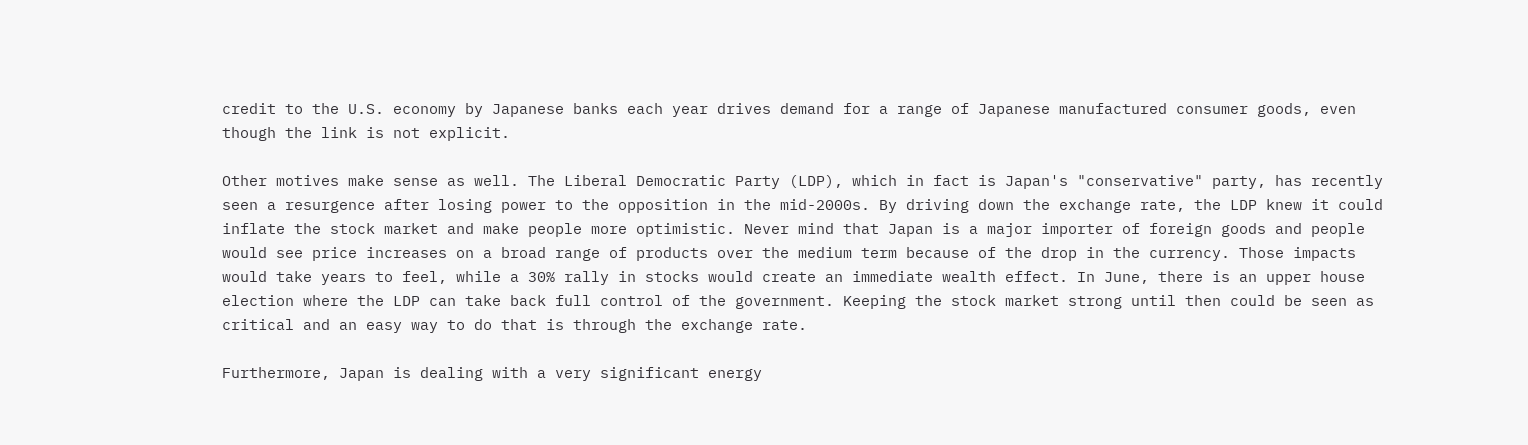credit to the U.S. economy by Japanese banks each year drives demand for a range of Japanese manufactured consumer goods, even though the link is not explicit.

Other motives make sense as well. The Liberal Democratic Party (LDP), which in fact is Japan's "conservative" party, has recently seen a resurgence after losing power to the opposition in the mid-2000s. By driving down the exchange rate, the LDP knew it could inflate the stock market and make people more optimistic. Never mind that Japan is a major importer of foreign goods and people would see price increases on a broad range of products over the medium term because of the drop in the currency. Those impacts would take years to feel, while a 30% rally in stocks would create an immediate wealth effect. In June, there is an upper house election where the LDP can take back full control of the government. Keeping the stock market strong until then could be seen as critical and an easy way to do that is through the exchange rate.

Furthermore, Japan is dealing with a very significant energy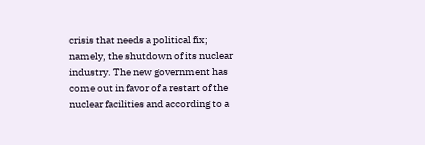crisis that needs a political fix; namely, the shutdown of its nuclear industry. The new government has come out in favor of a restart of the nuclear facilities and according to a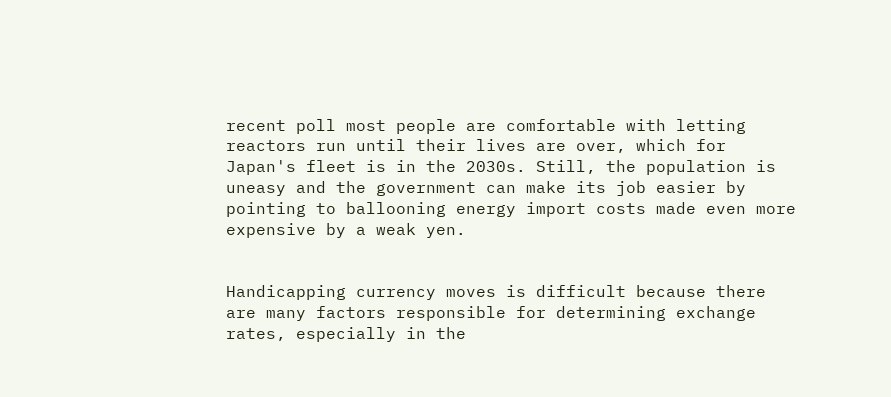recent poll most people are comfortable with letting reactors run until their lives are over, which for Japan's fleet is in the 2030s. Still, the population is uneasy and the government can make its job easier by pointing to ballooning energy import costs made even more expensive by a weak yen.


Handicapping currency moves is difficult because there are many factors responsible for determining exchange rates, especially in the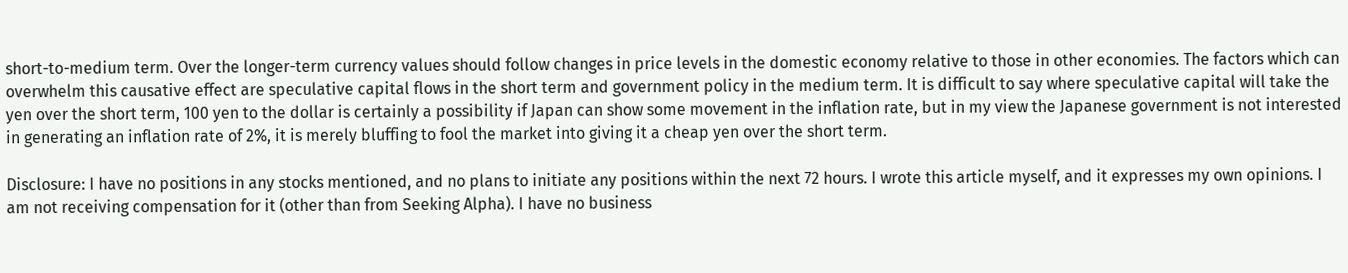short-to-medium term. Over the longer-term currency values should follow changes in price levels in the domestic economy relative to those in other economies. The factors which can overwhelm this causative effect are speculative capital flows in the short term and government policy in the medium term. It is difficult to say where speculative capital will take the yen over the short term, 100 yen to the dollar is certainly a possibility if Japan can show some movement in the inflation rate, but in my view the Japanese government is not interested in generating an inflation rate of 2%, it is merely bluffing to fool the market into giving it a cheap yen over the short term.

Disclosure: I have no positions in any stocks mentioned, and no plans to initiate any positions within the next 72 hours. I wrote this article myself, and it expresses my own opinions. I am not receiving compensation for it (other than from Seeking Alpha). I have no business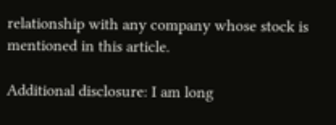relationship with any company whose stock is mentioned in this article.

Additional disclosure: I am long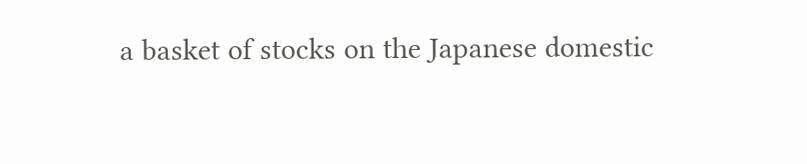a basket of stocks on the Japanese domestic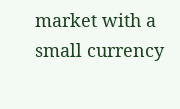market with a small currency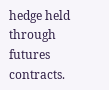hedge held through futures contracts.